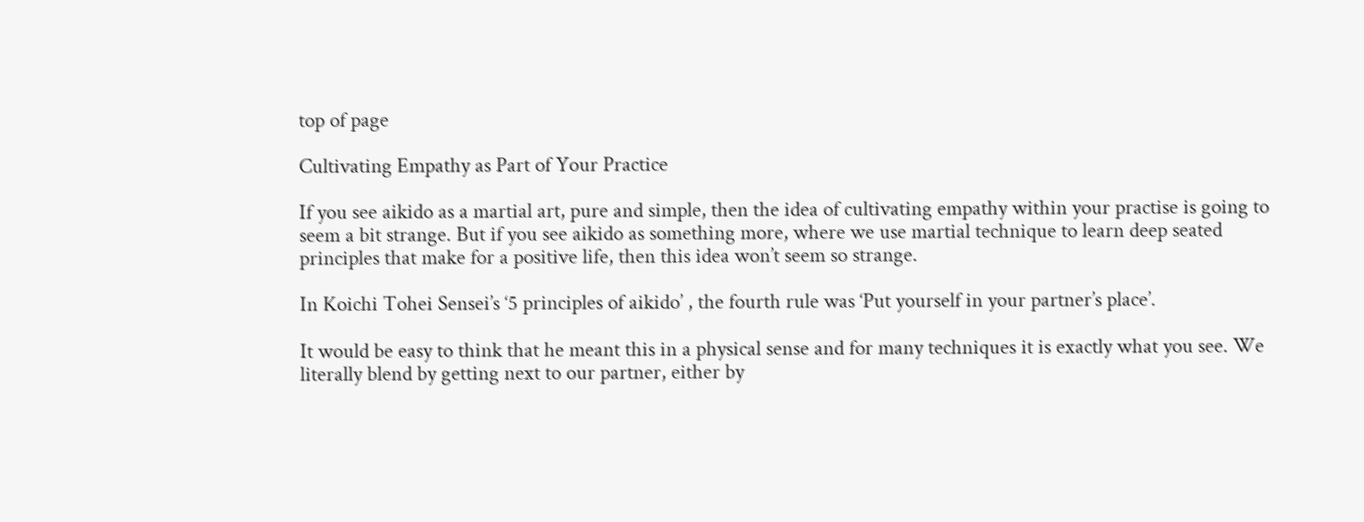top of page

Cultivating Empathy as Part of Your Practice

If you see aikido as a martial art, pure and simple, then the idea of cultivating empathy within your practise is going to seem a bit strange. But if you see aikido as something more, where we use martial technique to learn deep seated principles that make for a positive life, then this idea won’t seem so strange.

In Koichi Tohei Sensei’s ‘5 principles of aikido’ , the fourth rule was ‘Put yourself in your partner’s place’.

It would be easy to think that he meant this in a physical sense and for many techniques it is exactly what you see. We literally blend by getting next to our partner, either by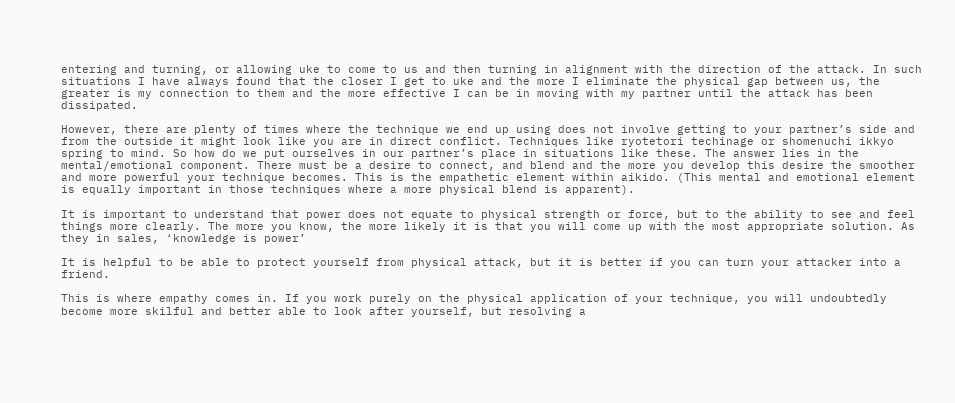entering and turning, or allowing uke to come to us and then turning in alignment with the direction of the attack. In such situations I have always found that the closer I get to uke and the more I eliminate the physical gap between us, the greater is my connection to them and the more effective I can be in moving with my partner until the attack has been dissipated.

However, there are plenty of times where the technique we end up using does not involve getting to your partner’s side and from the outside it might look like you are in direct conflict. Techniques like ryotetori techinage or shomenuchi ikkyo spring to mind. So how do we put ourselves in our partner’s place in situations like these. The answer lies in the mental/emotional component. There must be a desire to connect, and blend and the more you develop this desire the smoother and more powerful your technique becomes. This is the empathetic element within aikido. (This mental and emotional element is equally important in those techniques where a more physical blend is apparent).

It is important to understand that power does not equate to physical strength or force, but to the ability to see and feel things more clearly. The more you know, the more likely it is that you will come up with the most appropriate solution. As they in sales, ‘knowledge is power’

It is helpful to be able to protect yourself from physical attack, but it is better if you can turn your attacker into a friend.

This is where empathy comes in. If you work purely on the physical application of your technique, you will undoubtedly become more skilful and better able to look after yourself, but resolving a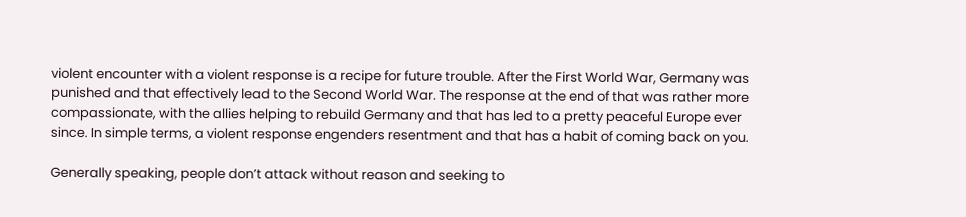violent encounter with a violent response is a recipe for future trouble. After the First World War, Germany was punished and that effectively lead to the Second World War. The response at the end of that was rather more compassionate, with the allies helping to rebuild Germany and that has led to a pretty peaceful Europe ever since. In simple terms, a violent response engenders resentment and that has a habit of coming back on you.

Generally speaking, people don’t attack without reason and seeking to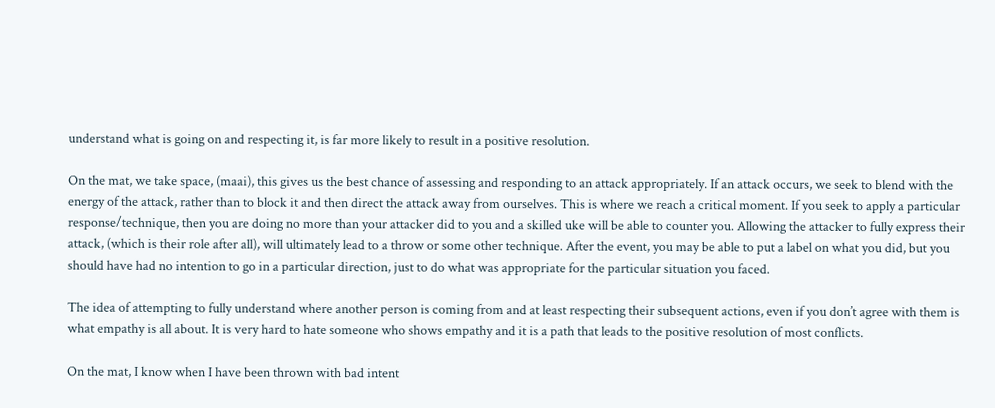understand what is going on and respecting it, is far more likely to result in a positive resolution.

On the mat, we take space, (maai), this gives us the best chance of assessing and responding to an attack appropriately. If an attack occurs, we seek to blend with the energy of the attack, rather than to block it and then direct the attack away from ourselves. This is where we reach a critical moment. If you seek to apply a particular response/technique, then you are doing no more than your attacker did to you and a skilled uke will be able to counter you. Allowing the attacker to fully express their attack, (which is their role after all), will ultimately lead to a throw or some other technique. After the event, you may be able to put a label on what you did, but you should have had no intention to go in a particular direction, just to do what was appropriate for the particular situation you faced.

The idea of attempting to fully understand where another person is coming from and at least respecting their subsequent actions, even if you don’t agree with them is what empathy is all about. It is very hard to hate someone who shows empathy and it is a path that leads to the positive resolution of most conflicts.

On the mat, I know when I have been thrown with bad intent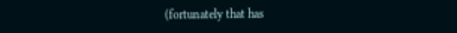(fortunately that has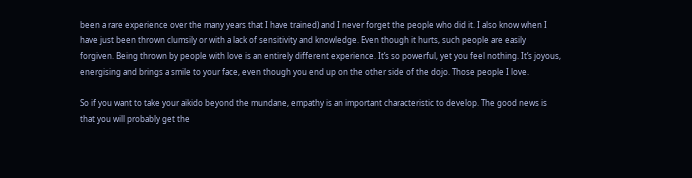been a rare experience over the many years that I have trained) and I never forget the people who did it. I also know when I have just been thrown clumsily or with a lack of sensitivity and knowledge. Even though it hurts, such people are easily forgiven. Being thrown by people with love is an entirely different experience. It’s so powerful, yet you feel nothing. It’s joyous, energising and brings a smile to your face, even though you end up on the other side of the dojo. Those people I love.

So if you want to take your aikido beyond the mundane, empathy is an important characteristic to develop. The good news is that you will probably get the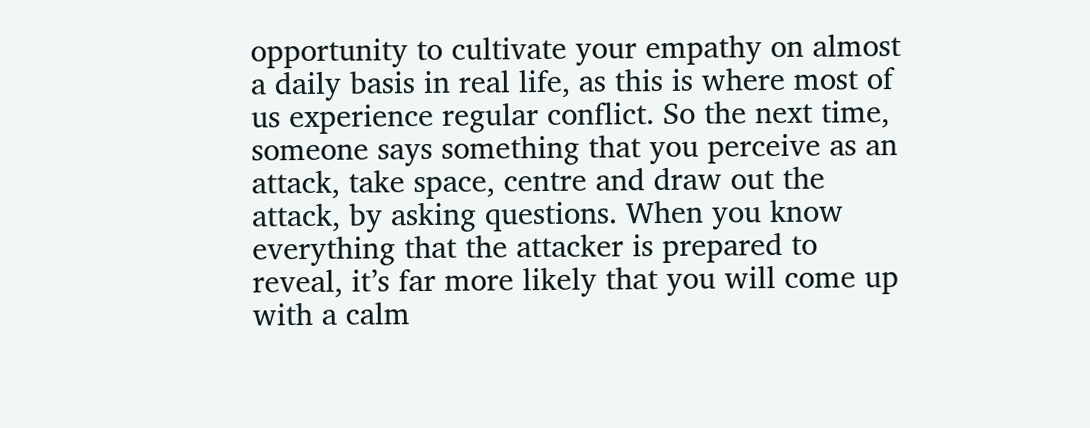opportunity to cultivate your empathy on almost a daily basis in real life, as this is where most of us experience regular conflict. So the next time, someone says something that you perceive as an attack, take space, centre and draw out the attack, by asking questions. When you know everything that the attacker is prepared to reveal, it’s far more likely that you will come up with a calm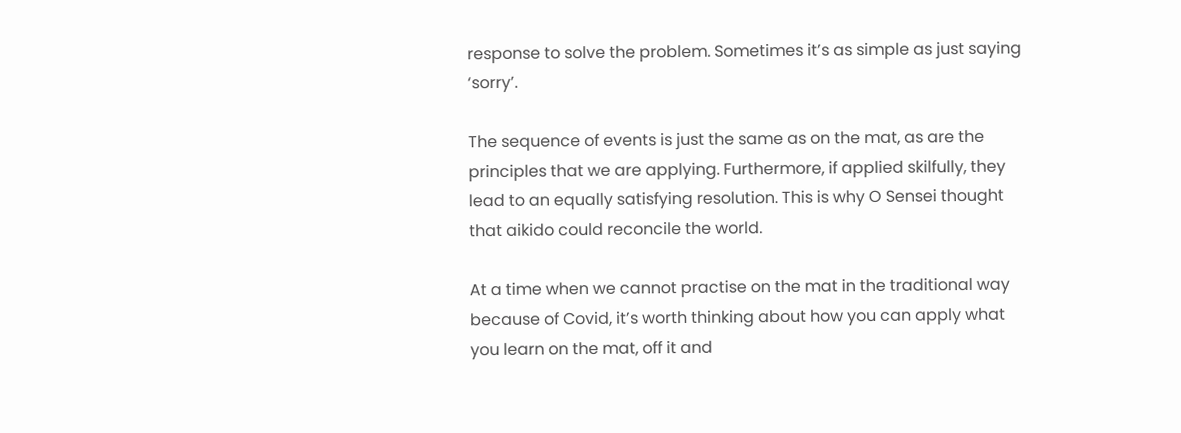response to solve the problem. Sometimes it’s as simple as just saying ‘sorry’.

The sequence of events is just the same as on the mat, as are the principles that we are applying. Furthermore, if applied skilfully, they lead to an equally satisfying resolution. This is why O Sensei thought that aikido could reconcile the world.

At a time when we cannot practise on the mat in the traditional way because of Covid, it’s worth thinking about how you can apply what you learn on the mat, off it and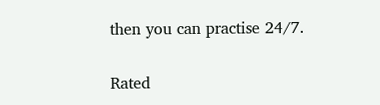then you can practise 24/7.


Rated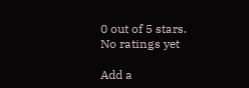0 out of 5 stars.
No ratings yet

Add a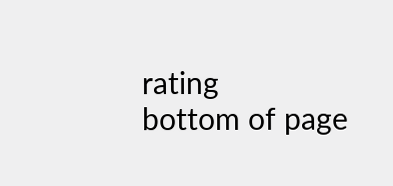rating
bottom of page